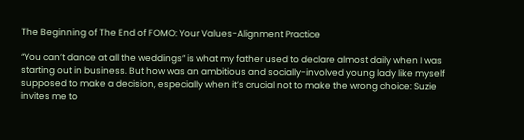The Beginning of The End of FOMO: Your Values-Alignment Practice

“You can’t dance at all the weddings” is what my father used to declare almost daily when I was starting out in business. But how was an ambitious and socially-involved young lady like myself supposed to make a decision, especially when it’s crucial not to make the wrong choice: Suzie invites me to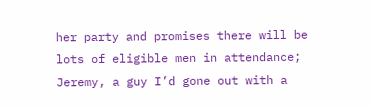her party and promises there will be lots of eligible men in attendance; Jeremy, a guy I’d gone out with a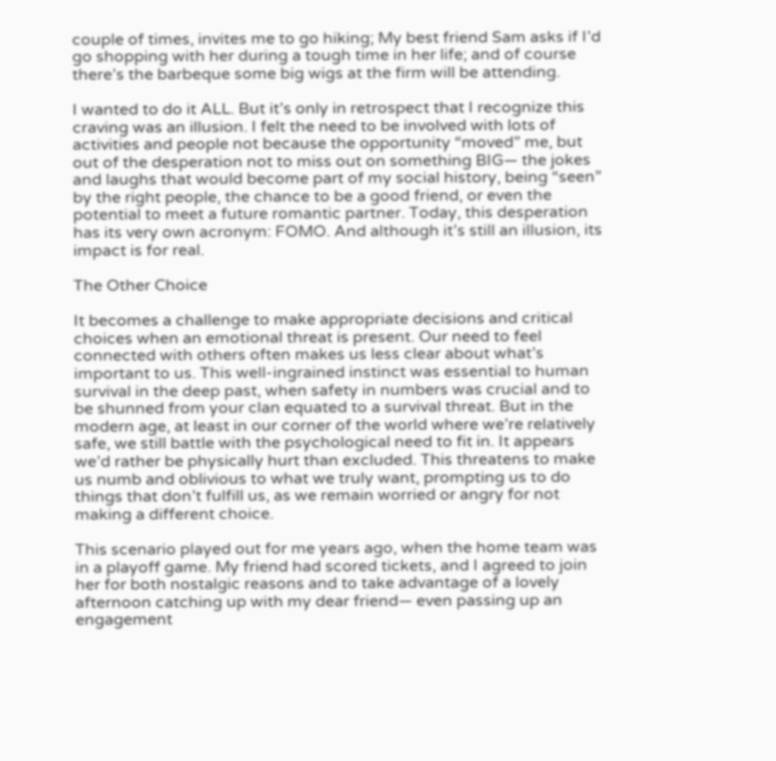couple of times, invites me to go hiking; My best friend Sam asks if I’d go shopping with her during a tough time in her life; and of course there’s the barbeque some big wigs at the firm will be attending.

I wanted to do it ALL. But it’s only in retrospect that I recognize this craving was an illusion. I felt the need to be involved with lots of activities and people not because the opportunity “moved” me, but out of the desperation not to miss out on something BIG— the jokes and laughs that would become part of my social history, being “seen” by the right people, the chance to be a good friend, or even the potential to meet a future romantic partner. Today, this desperation has its very own acronym: FOMO. And although it’s still an illusion, its impact is for real.

The Other Choice

It becomes a challenge to make appropriate decisions and critical choices when an emotional threat is present. Our need to feel connected with others often makes us less clear about what’s important to us. This well-ingrained instinct was essential to human survival in the deep past, when safety in numbers was crucial and to be shunned from your clan equated to a survival threat. But in the modern age, at least in our corner of the world where we’re relatively safe, we still battle with the psychological need to fit in. It appears we’d rather be physically hurt than excluded. This threatens to make us numb and oblivious to what we truly want, prompting us to do things that don’t fulfill us, as we remain worried or angry for not making a different choice.

This scenario played out for me years ago, when the home team was in a playoff game. My friend had scored tickets, and I agreed to join her for both nostalgic reasons and to take advantage of a lovely afternoon catching up with my dear friend— even passing up an engagement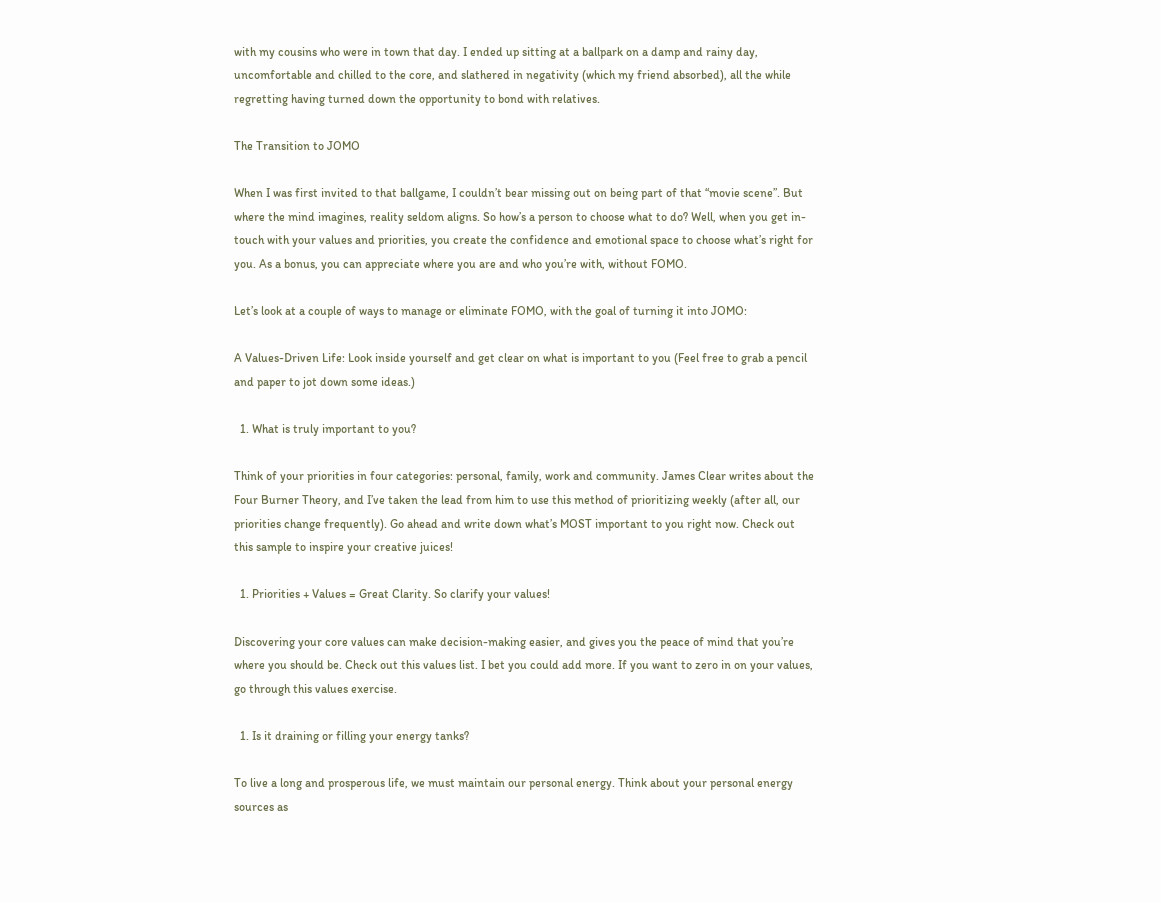with my cousins who were in town that day. I ended up sitting at a ballpark on a damp and rainy day, uncomfortable and chilled to the core, and slathered in negativity (which my friend absorbed), all the while regretting having turned down the opportunity to bond with relatives.

The Transition to JOMO

When I was first invited to that ballgame, I couldn’t bear missing out on being part of that “movie scene”. But where the mind imagines, reality seldom aligns. So how’s a person to choose what to do? Well, when you get in-touch with your values and priorities, you create the confidence and emotional space to choose what’s right for you. As a bonus, you can appreciate where you are and who you’re with, without FOMO.

Let’s look at a couple of ways to manage or eliminate FOMO, with the goal of turning it into JOMO:

A Values-Driven Life: Look inside yourself and get clear on what is important to you (Feel free to grab a pencil and paper to jot down some ideas.)

  1. What is truly important to you?

Think of your priorities in four categories: personal, family, work and community. James Clear writes about the Four Burner Theory, and I’ve taken the lead from him to use this method of prioritizing weekly (after all, our priorities change frequently). Go ahead and write down what’s MOST important to you right now. Check out this sample to inspire your creative juices!

  1. Priorities + Values = Great Clarity. So clarify your values!

Discovering your core values can make decision-making easier, and gives you the peace of mind that you’re where you should be. Check out this values list. I bet you could add more. If you want to zero in on your values, go through this values exercise.

  1. Is it draining or filling your energy tanks?

To live a long and prosperous life, we must maintain our personal energy. Think about your personal energy sources as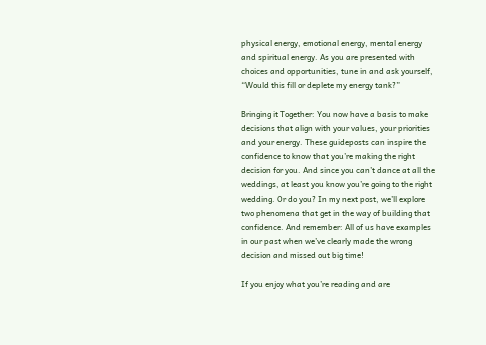physical energy, emotional energy, mental energy and spiritual energy. As you are presented with choices and opportunities, tune in and ask yourself, “Would this fill or deplete my energy tank?”

Bringing it Together: You now have a basis to make decisions that align with your values, your priorities and your energy. These guideposts can inspire the confidence to know that you’re making the right decision for you. And since you can’t dance at all the weddings, at least you know you’re going to the right wedding. Or do you? In my next post, we’ll explore two phenomena that get in the way of building that confidence. And remember: All of us have examples in our past when we’ve clearly made the wrong decision and missed out big time!

If you enjoy what you’re reading and are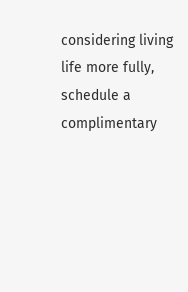considering living life more fully, schedule a complimentary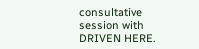consultative session with DRIVEN HERE.